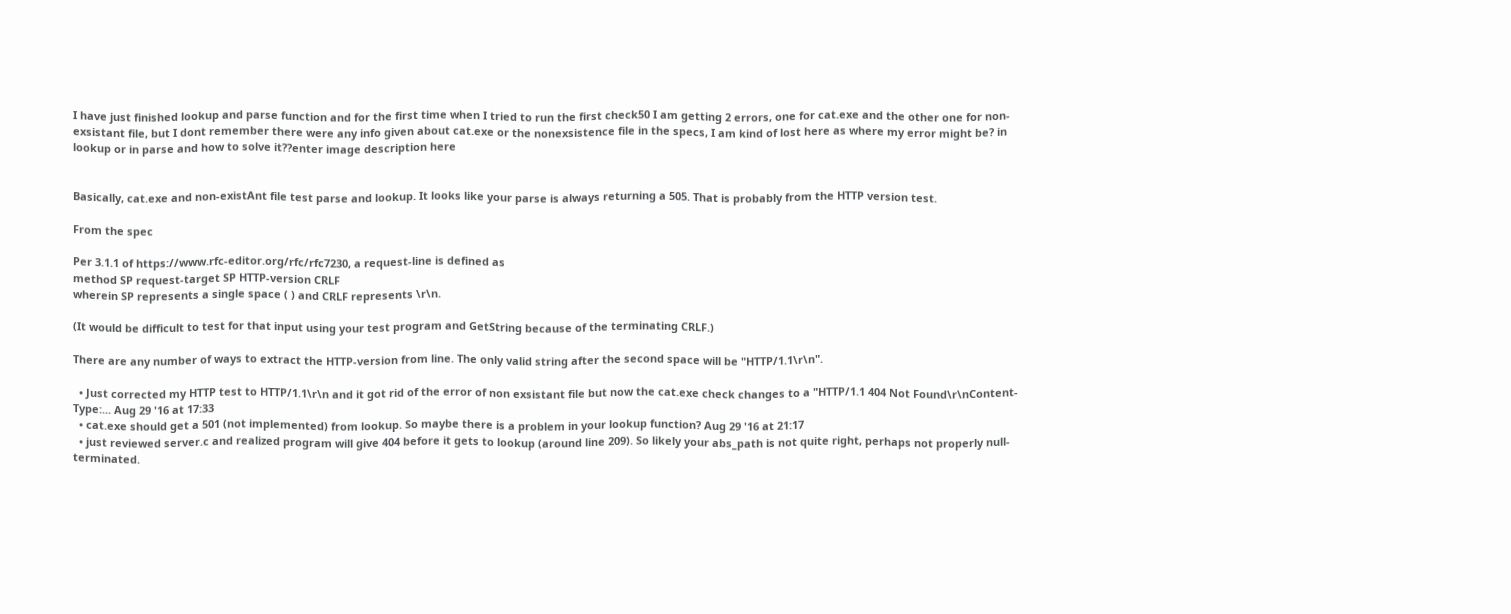I have just finished lookup and parse function and for the first time when I tried to run the first check50 I am getting 2 errors, one for cat.exe and the other one for non-exsistant file, but I dont remember there were any info given about cat.exe or the nonexsistence file in the specs, I am kind of lost here as where my error might be? in lookup or in parse and how to solve it??enter image description here


Basically, cat.exe and non-existAnt file test parse and lookup. It looks like your parse is always returning a 505. That is probably from the HTTP version test.

From the spec

Per 3.1.1 of https://www.rfc-editor.org/rfc/rfc7230, a request-line is defined as
method SP request-target SP HTTP-version CRLF
wherein SP represents a single space ( ) and CRLF represents \r\n.

(It would be difficult to test for that input using your test program and GetString because of the terminating CRLF.)

There are any number of ways to extract the HTTP-version from line. The only valid string after the second space will be "HTTP/1.1\r\n".

  • Just corrected my HTTP test to HTTP/1.1\r\n and it got rid of the error of non exsistant file but now the cat.exe check changes to a "HTTP/1.1 404 Not Found\r\nContent-Type:... Aug 29 '16 at 17:33
  • cat.exe should get a 501 (not implemented) from lookup. So maybe there is a problem in your lookup function? Aug 29 '16 at 21:17
  • just reviewed server.c and realized program will give 404 before it gets to lookup (around line 209). So likely your abs_path is not quite right, perhaps not properly null-terminated.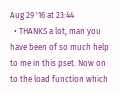Aug 29 '16 at 23:44
  • THANKS a lot, man you have been of so much help to me in this pset. Now on to the load function which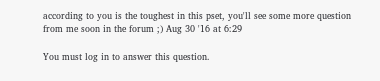according to you is the toughest in this pset, you'll see some more question from me soon in the forum ;) Aug 30 '16 at 6:29

You must log in to answer this question.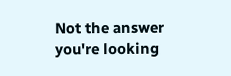Not the answer you're looking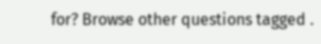for? Browse other questions tagged .